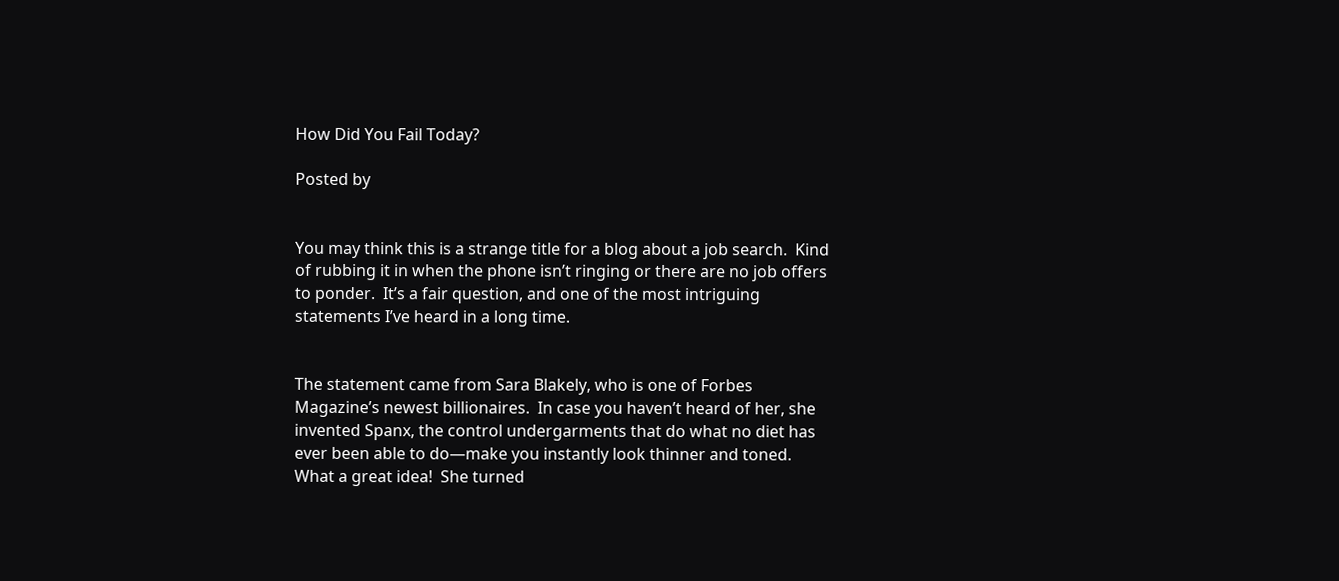How Did You Fail Today?

Posted by


You may think this is a strange title for a blog about a job search.  Kind of rubbing it in when the phone isn’t ringing or there are no job offers to ponder.  It’s a fair question, and one of the most intriguing statements I’ve heard in a long time.


The statement came from Sara Blakely, who is one of Forbes Magazine’s newest billionaires.  In case you haven’t heard of her, she invented Spanx, the control undergarments that do what no diet has ever been able to do—make you instantly look thinner and toned.   What a great idea!  She turned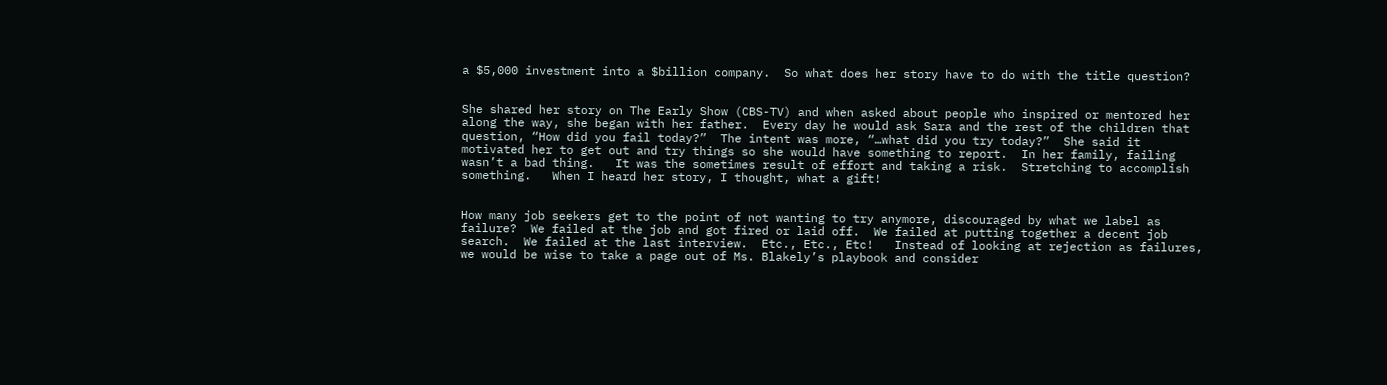a $5,000 investment into a $billion company.  So what does her story have to do with the title question?


She shared her story on The Early Show (CBS-TV) and when asked about people who inspired or mentored her along the way, she began with her father.  Every day he would ask Sara and the rest of the children that question, “How did you fail today?”  The intent was more, “…what did you try today?”  She said it motivated her to get out and try things so she would have something to report.  In her family, failing wasn’t a bad thing.   It was the sometimes result of effort and taking a risk.  Stretching to accomplish something.   When I heard her story, I thought, what a gift!


How many job seekers get to the point of not wanting to try anymore, discouraged by what we label as failure?  We failed at the job and got fired or laid off.  We failed at putting together a decent job search.  We failed at the last interview.  Etc., Etc., Etc!   Instead of looking at rejection as failures, we would be wise to take a page out of Ms. Blakely’s playbook and consider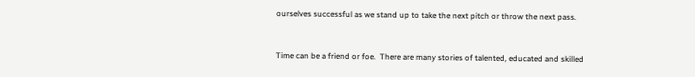ourselves successful as we stand up to take the next pitch or throw the next pass.


Time can be a friend or foe.  There are many stories of talented, educated and skilled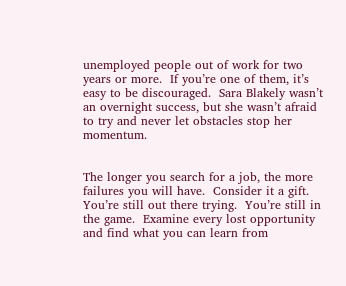unemployed people out of work for two years or more.  If you’re one of them, it’s easy to be discouraged.  Sara Blakely wasn’t an overnight success, but she wasn’t afraid to try and never let obstacles stop her momentum.


The longer you search for a job, the more failures you will have.  Consider it a gift.  You’re still out there trying.  You’re still in the game.  Examine every lost opportunity and find what you can learn from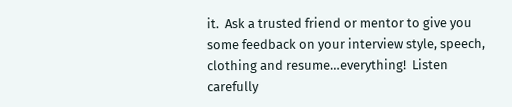it.  Ask a trusted friend or mentor to give you some feedback on your interview style, speech, clothing and resume…everything!  Listen carefully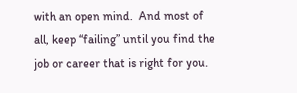with an open mind.  And most of all, keep “failing” until you find the job or career that is right for you.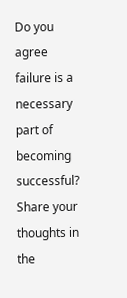Do you agree failure is a necessary part of becoming successful?  Share your thoughts in the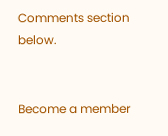Comments section below.


Become a member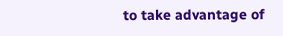to take advantage of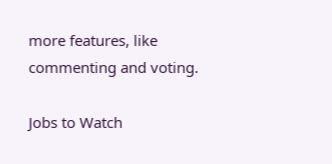more features, like commenting and voting.

Jobs to Watch